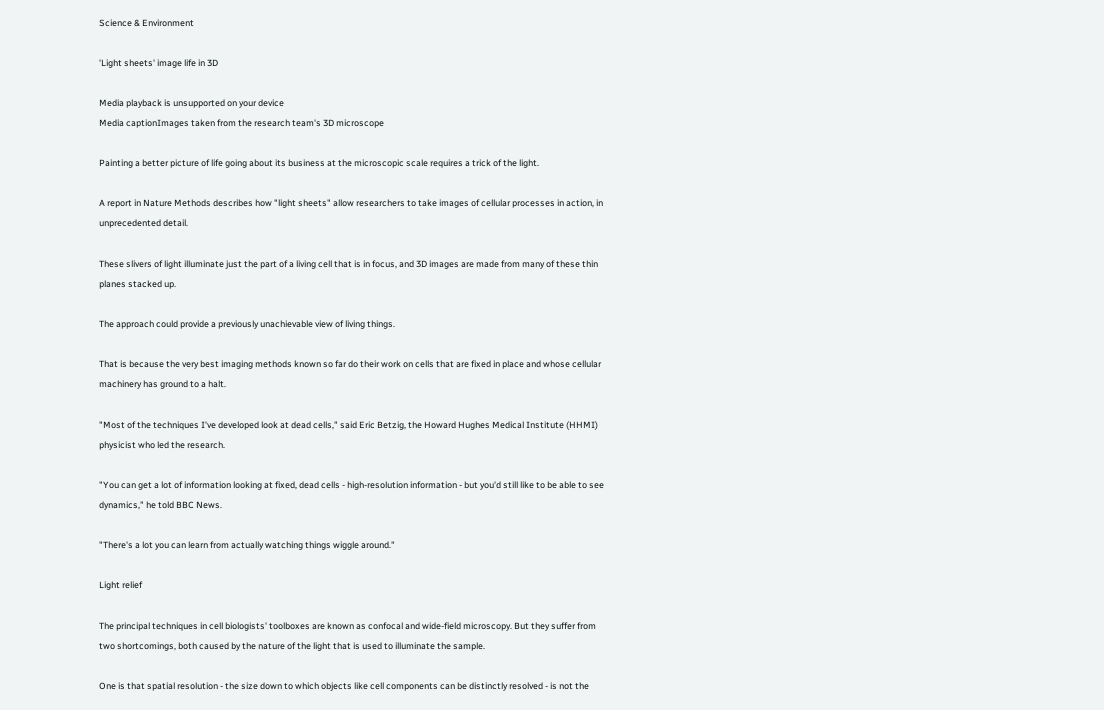Science & Environment

'Light sheets' image life in 3D

Media playback is unsupported on your device
Media captionImages taken from the research team's 3D microscope

Painting a better picture of life going about its business at the microscopic scale requires a trick of the light.

A report in Nature Methods describes how "light sheets" allow researchers to take images of cellular processes in action, in unprecedented detail.

These slivers of light illuminate just the part of a living cell that is in focus, and 3D images are made from many of these thin planes stacked up.

The approach could provide a previously unachievable view of living things.

That is because the very best imaging methods known so far do their work on cells that are fixed in place and whose cellular machinery has ground to a halt.

"Most of the techniques I've developed look at dead cells," said Eric Betzig, the Howard Hughes Medical Institute (HHMI) physicist who led the research.

"You can get a lot of information looking at fixed, dead cells - high-resolution information - but you'd still like to be able to see dynamics," he told BBC News.

"There's a lot you can learn from actually watching things wiggle around."

Light relief

The principal techniques in cell biologists' toolboxes are known as confocal and wide-field microscopy. But they suffer from two shortcomings, both caused by the nature of the light that is used to illuminate the sample.

One is that spatial resolution - the size down to which objects like cell components can be distinctly resolved - is not the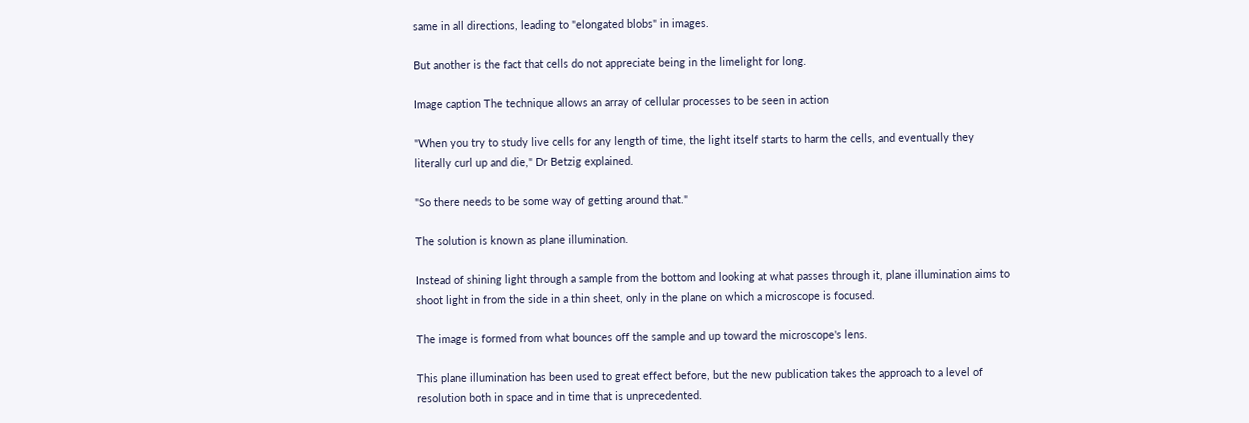same in all directions, leading to "elongated blobs" in images.

But another is the fact that cells do not appreciate being in the limelight for long.

Image caption The technique allows an array of cellular processes to be seen in action

"When you try to study live cells for any length of time, the light itself starts to harm the cells, and eventually they literally curl up and die," Dr Betzig explained.

"So there needs to be some way of getting around that."

The solution is known as plane illumination.

Instead of shining light through a sample from the bottom and looking at what passes through it, plane illumination aims to shoot light in from the side in a thin sheet, only in the plane on which a microscope is focused.

The image is formed from what bounces off the sample and up toward the microscope's lens.

This plane illumination has been used to great effect before, but the new publication takes the approach to a level of resolution both in space and in time that is unprecedented.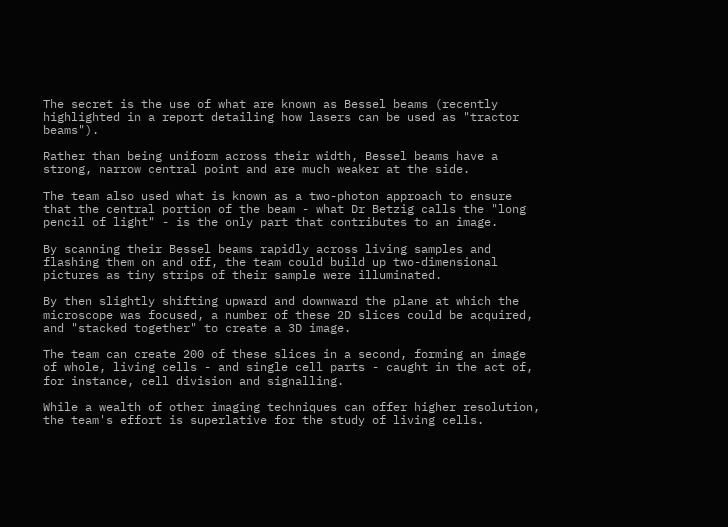The secret is the use of what are known as Bessel beams (recently highlighted in a report detailing how lasers can be used as "tractor beams").

Rather than being uniform across their width, Bessel beams have a strong, narrow central point and are much weaker at the side.

The team also used what is known as a two-photon approach to ensure that the central portion of the beam - what Dr Betzig calls the "long pencil of light" - is the only part that contributes to an image.

By scanning their Bessel beams rapidly across living samples and flashing them on and off, the team could build up two-dimensional pictures as tiny strips of their sample were illuminated.

By then slightly shifting upward and downward the plane at which the microscope was focused, a number of these 2D slices could be acquired, and "stacked together" to create a 3D image.

The team can create 200 of these slices in a second, forming an image of whole, living cells - and single cell parts - caught in the act of, for instance, cell division and signalling.

While a wealth of other imaging techniques can offer higher resolution, the team's effort is superlative for the study of living cells.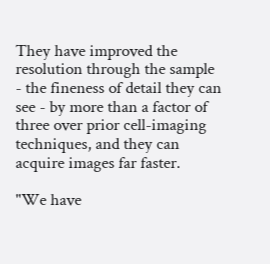They have improved the resolution through the sample - the fineness of detail they can see - by more than a factor of three over prior cell-imaging techniques, and they can acquire images far faster.

"We have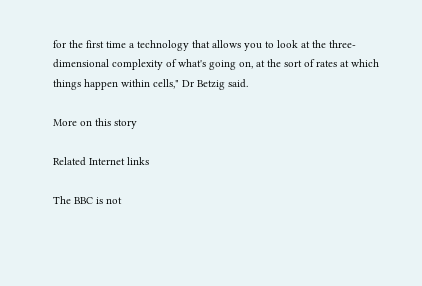for the first time a technology that allows you to look at the three-dimensional complexity of what's going on, at the sort of rates at which things happen within cells," Dr Betzig said.

More on this story

Related Internet links

The BBC is not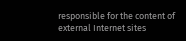responsible for the content of external Internet sites